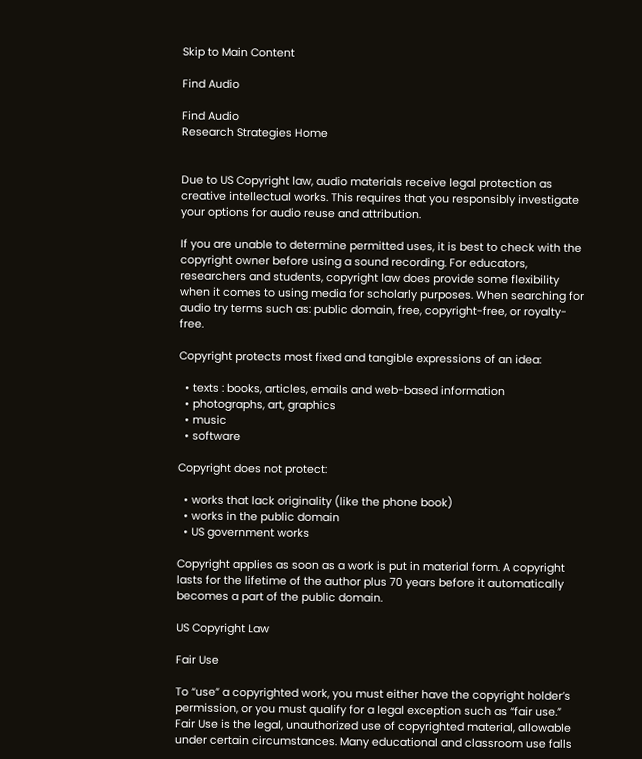Skip to Main Content

Find Audio

Find Audio
Research Strategies Home


Due to US Copyright law, audio materials receive legal protection as creative intellectual works. This requires that you responsibly investigate your options for audio reuse and attribution.

If you are unable to determine permitted uses, it is best to check with the copyright owner before using a sound recording. For educators, researchers and students, copyright law does provide some flexibility when it comes to using media for scholarly purposes. When searching for audio try terms such as: public domain, free, copyright-free, or royalty-free.

Copyright protects most fixed and tangible expressions of an idea:

  • texts : books, articles, emails and web-based information
  • photographs, art, graphics
  • music
  • software

Copyright does not protect:

  • works that lack originality (like the phone book)
  • works in the public domain
  • US government works

Copyright applies as soon as a work is put in material form. A copyright lasts for the lifetime of the author plus 70 years before it automatically becomes a part of the public domain.

US Copyright Law

Fair Use

To “use” a copyrighted work, you must either have the copyright holder’s permission, or you must qualify for a legal exception such as “fair use.” Fair Use is the legal, unauthorized use of copyrighted material, allowable under certain circumstances. Many educational and classroom use falls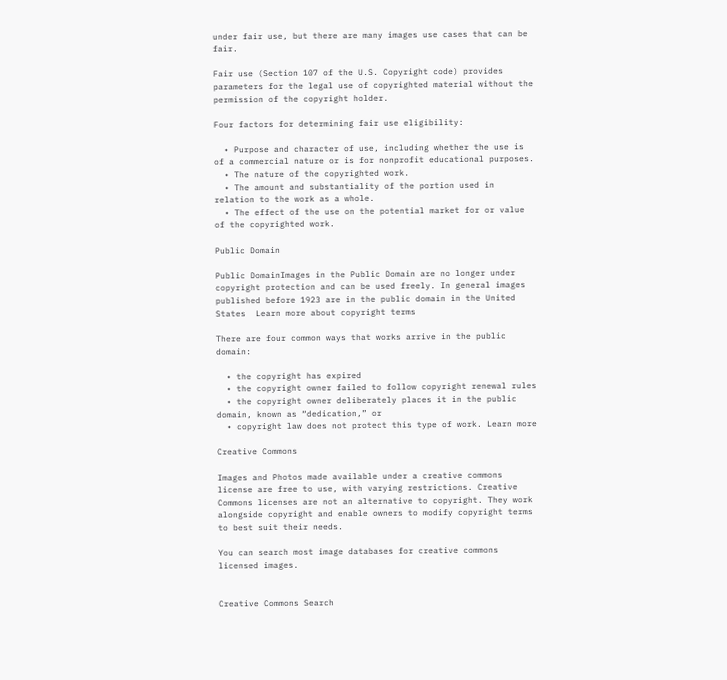under fair use, but there are many images use cases that can be fair.

Fair use (Section 107 of the U.S. Copyright code) provides parameters for the legal use of copyrighted material without the permission of the copyright holder.

Four factors for determining fair use eligibility:

  • Purpose and character of use, including whether the use is of a commercial nature or is for nonprofit educational purposes.
  • The nature of the copyrighted work.
  • The amount and substantiality of the portion used in relation to the work as a whole.
  • The effect of the use on the potential market for or value of the copyrighted work.

Public Domain

Public DomainImages in the Public Domain are no longer under copyright protection and can be used freely. In general images published before 1923 are in the public domain in the United States  Learn more about copyright terms

There are four common ways that works arrive in the public domain:

  • the copyright has expired
  • the copyright owner failed to follow copyright renewal rules
  • the copyright owner deliberately places it in the public domain, known as “dedication,” or
  • copyright law does not protect this type of work. Learn more

Creative Commons

Images and Photos made available under a creative commons license are free to use, with varying restrictions. Creative Commons licenses are not an alternative to copyright. They work alongside copyright and enable owners to modify copyright terms to best suit their needs.

You can search most image databases for creative commons licensed images.


Creative Commons Search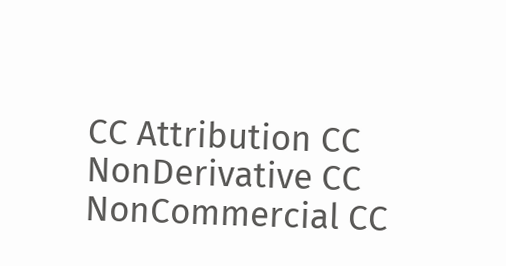CC Attribution CC NonDerivative CC NonCommercial CC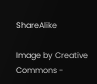ShareAlike

Image by Creative Commons -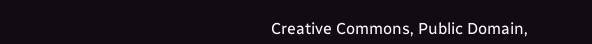Creative Commons, Public Domain,